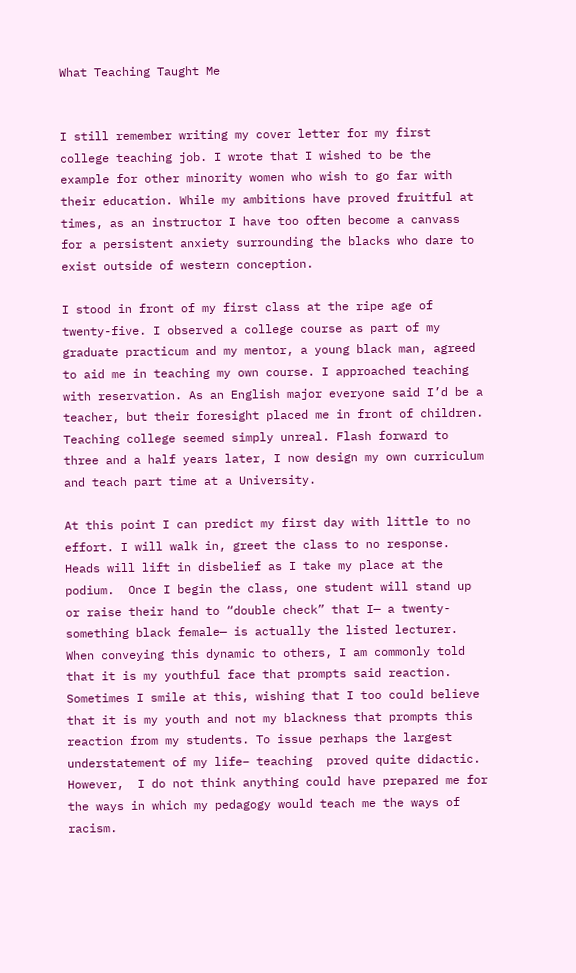What Teaching Taught Me


I still remember writing my cover letter for my first college teaching job. I wrote that I wished to be the example for other minority women who wish to go far with their education. While my ambitions have proved fruitful at times, as an instructor I have too often become a canvass for a persistent anxiety surrounding the blacks who dare to exist outside of western conception.

I stood in front of my first class at the ripe age of twenty-five. I observed a college course as part of my graduate practicum and my mentor, a young black man, agreed to aid me in teaching my own course. I approached teaching with reservation. As an English major everyone said I’d be a teacher, but their foresight placed me in front of children. Teaching college seemed simply unreal. Flash forward to three and a half years later, I now design my own curriculum and teach part time at a University.

At this point I can predict my first day with little to no effort. I will walk in, greet the class to no response. Heads will lift in disbelief as I take my place at the podium.  Once I begin the class, one student will stand up or raise their hand to “double check” that I— a twenty-something black female— is actually the listed lecturer. When conveying this dynamic to others, I am commonly told that it is my youthful face that prompts said reaction. Sometimes I smile at this, wishing that I too could believe that it is my youth and not my blackness that prompts this reaction from my students. To issue perhaps the largest understatement of my life– teaching  proved quite didactic. However,  I do not think anything could have prepared me for the ways in which my pedagogy would teach me the ways of racism.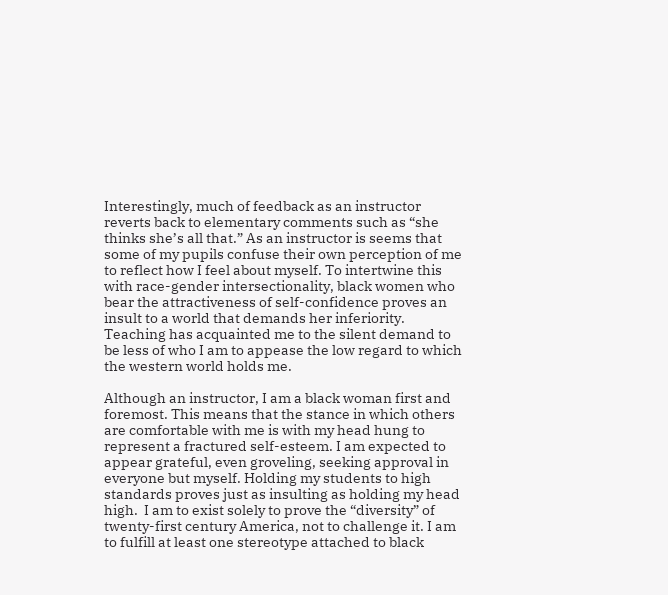Interestingly, much of feedback as an instructor reverts back to elementary comments such as “she thinks she’s all that.” As an instructor is seems that some of my pupils confuse their own perception of me to reflect how I feel about myself. To intertwine this with race-gender intersectionality, black women who bear the attractiveness of self-confidence proves an insult to a world that demands her inferiority. Teaching has acquainted me to the silent demand to be less of who I am to appease the low regard to which the western world holds me.

Although an instructor, I am a black woman first and foremost. This means that the stance in which others are comfortable with me is with my head hung to represent a fractured self-esteem. I am expected to appear grateful, even groveling, seeking approval in everyone but myself. Holding my students to high standards proves just as insulting as holding my head high.  I am to exist solely to prove the “diversity” of twenty-first century America, not to challenge it. I am to fulfill at least one stereotype attached to black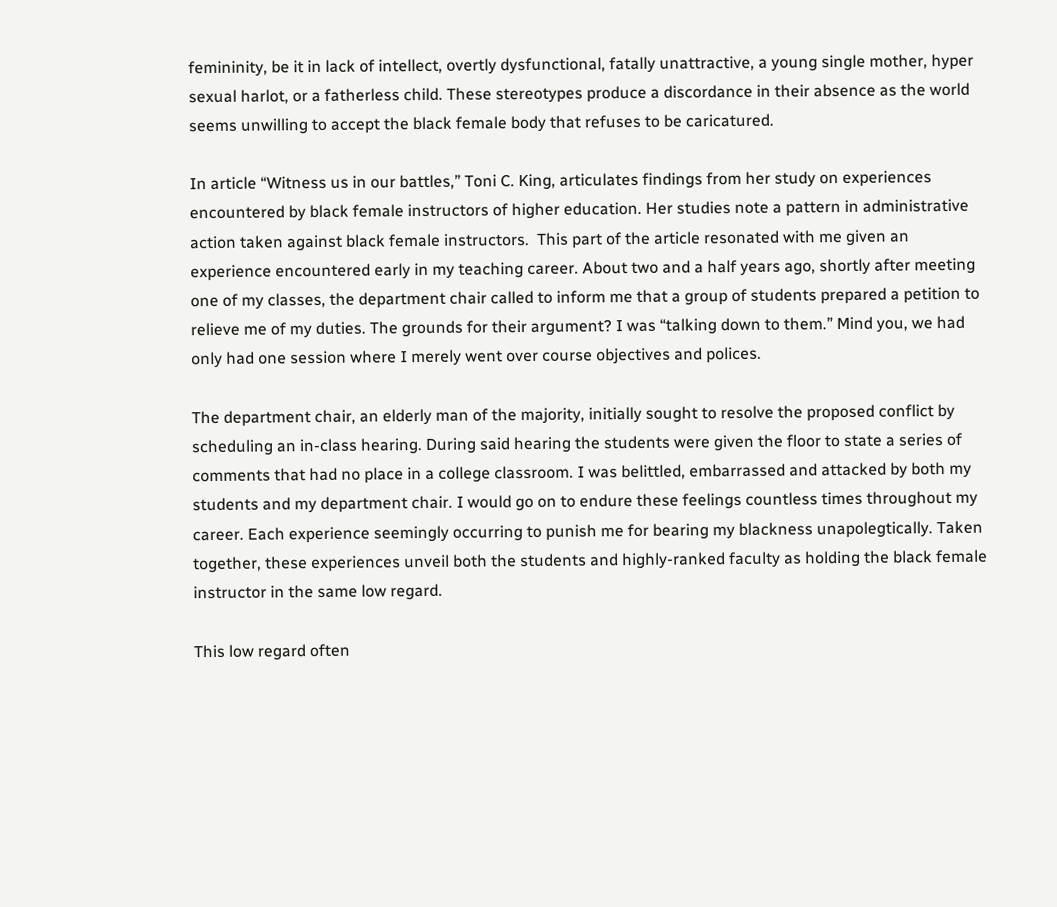femininity, be it in lack of intellect, overtly dysfunctional, fatally unattractive, a young single mother, hyper sexual harlot, or a fatherless child. These stereotypes produce a discordance in their absence as the world seems unwilling to accept the black female body that refuses to be caricatured.

In article “Witness us in our battles,” Toni C. King, articulates findings from her study on experiences encountered by black female instructors of higher education. Her studies note a pattern in administrative action taken against black female instructors.  This part of the article resonated with me given an experience encountered early in my teaching career. About two and a half years ago, shortly after meeting one of my classes, the department chair called to inform me that a group of students prepared a petition to  relieve me of my duties. The grounds for their argument? I was “talking down to them.” Mind you, we had only had one session where I merely went over course objectives and polices.

The department chair, an elderly man of the majority, initially sought to resolve the proposed conflict by scheduling an in-class hearing. During said hearing the students were given the floor to state a series of comments that had no place in a college classroom. I was belittled, embarrassed and attacked by both my students and my department chair. I would go on to endure these feelings countless times throughout my career. Each experience seemingly occurring to punish me for bearing my blackness unapolegtically. Taken together, these experiences unveil both the students and highly-ranked faculty as holding the black female instructor in the same low regard.

This low regard often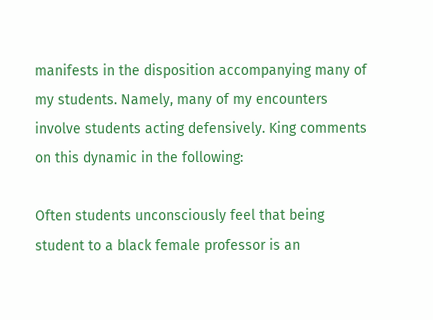manifests in the disposition accompanying many of my students. Namely, many of my encounters involve students acting defensively. King comments on this dynamic in the following:

Often students unconsciously feel that being student to a black female professor is an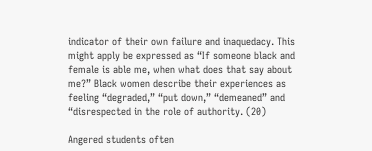indicator of their own failure and inaquedacy. This might apply be expressed as “If someone black and female is able me, when what does that say about me?” Black women describe their experiences as feeling “degraded,” “put down,” “demeaned” and “disrespected in the role of authority. (20)

Angered students often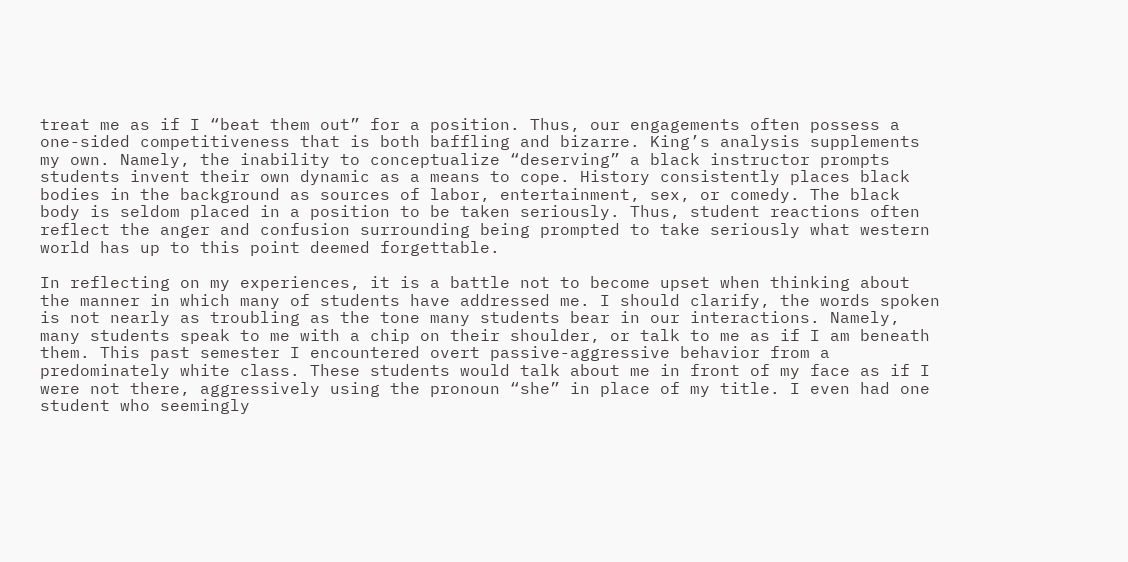treat me as if I “beat them out” for a position. Thus, our engagements often possess a one-sided competitiveness that is both baffling and bizarre. King’s analysis supplements my own. Namely, the inability to conceptualize “deserving” a black instructor prompts students invent their own dynamic as a means to cope. History consistently places black bodies in the background as sources of labor, entertainment, sex, or comedy. The black body is seldom placed in a position to be taken seriously. Thus, student reactions often reflect the anger and confusion surrounding being prompted to take seriously what western world has up to this point deemed forgettable.

In reflecting on my experiences, it is a battle not to become upset when thinking about the manner in which many of students have addressed me. I should clarify, the words spoken is not nearly as troubling as the tone many students bear in our interactions. Namely, many students speak to me with a chip on their shoulder, or talk to me as if I am beneath them. This past semester I encountered overt passive-aggressive behavior from a predominately white class. These students would talk about me in front of my face as if I were not there, aggressively using the pronoun “she” in place of my title. I even had one student who seemingly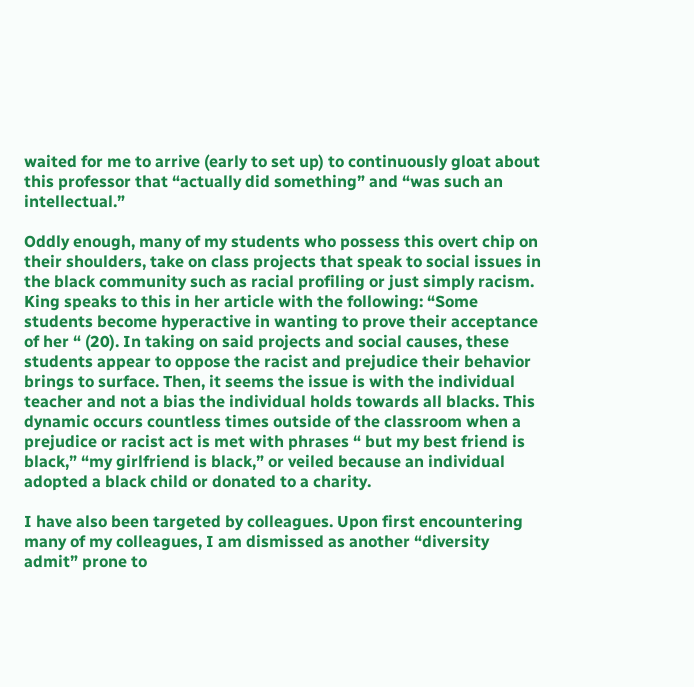waited for me to arrive (early to set up) to continuously gloat about this professor that “actually did something” and “was such an intellectual.”

Oddly enough, many of my students who possess this overt chip on their shoulders, take on class projects that speak to social issues in the black community such as racial profiling or just simply racism. King speaks to this in her article with the following: “Some students become hyperactive in wanting to prove their acceptance of her “ (20). In taking on said projects and social causes, these students appear to oppose the racist and prejudice their behavior brings to surface. Then, it seems the issue is with the individual teacher and not a bias the individual holds towards all blacks. This dynamic occurs countless times outside of the classroom when a prejudice or racist act is met with phrases “ but my best friend is black,” “my girlfriend is black,” or veiled because an individual adopted a black child or donated to a charity.

I have also been targeted by colleagues. Upon first encountering many of my colleagues, I am dismissed as another “diversity admit” prone to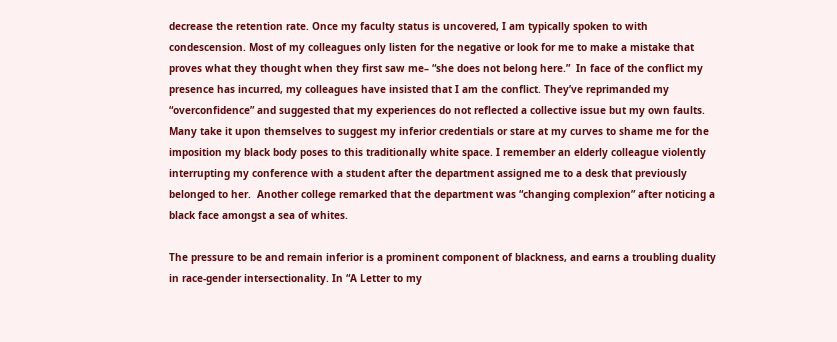decrease the retention rate. Once my faculty status is uncovered, I am typically spoken to with condescension. Most of my colleagues only listen for the negative or look for me to make a mistake that proves what they thought when they first saw me– “she does not belong here.”  In face of the conflict my presence has incurred, my colleagues have insisted that I am the conflict. They’ve reprimanded my “overconfidence” and suggested that my experiences do not reflected a collective issue but my own faults. Many take it upon themselves to suggest my inferior credentials or stare at my curves to shame me for the imposition my black body poses to this traditionally white space. I remember an elderly colleague violently interrupting my conference with a student after the department assigned me to a desk that previously belonged to her.  Another college remarked that the department was “changing complexion” after noticing a black face amongst a sea of whites.

The pressure to be and remain inferior is a prominent component of blackness, and earns a troubling duality in race-gender intersectionality. In “A Letter to my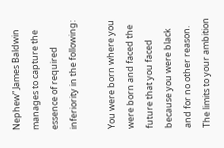Nephew” James Baldwin manages to capture the essence of required inferiority in the following:

You were born where you were born and faced the future that you faced because you were black and for no other reason. The limits to your ambition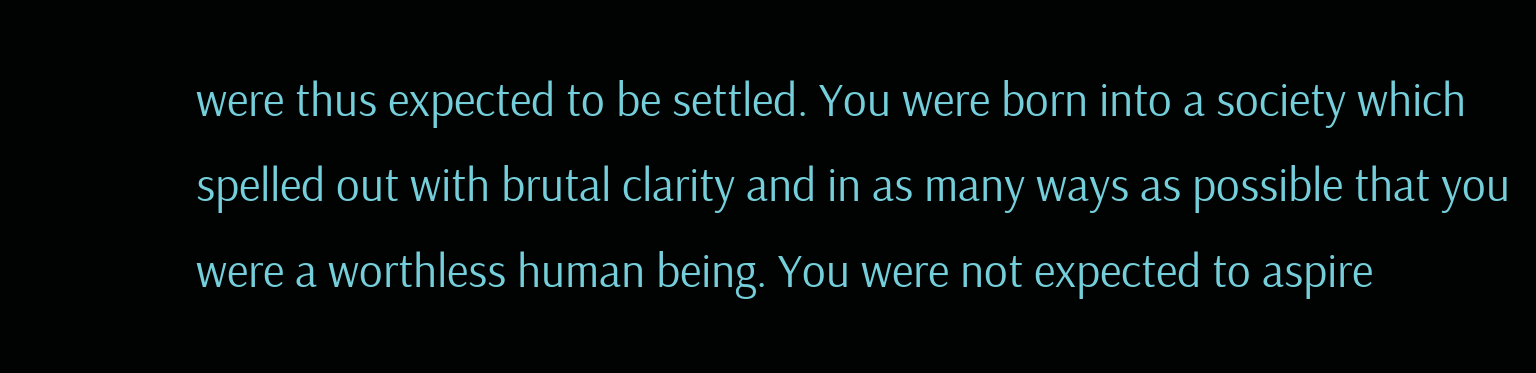were thus expected to be settled. You were born into a society which spelled out with brutal clarity and in as many ways as possible that you were a worthless human being. You were not expected to aspire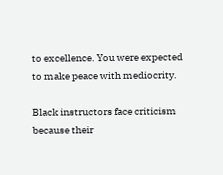to excellence. You were expected to make peace with mediocrity.

Black instructors face criticism because their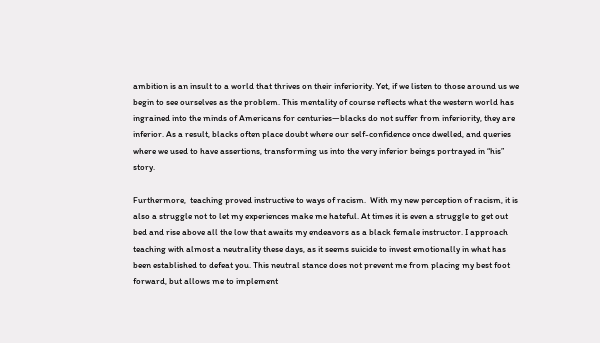ambition is an insult to a world that thrives on their inferiority. Yet, if we listen to those around us we begin to see ourselves as the problem. This mentality of course reflects what the western world has ingrained into the minds of Americans for centuries—blacks do not suffer from inferiority, they are inferior. As a result, blacks often place doubt where our self-confidence once dwelled, and queries where we used to have assertions, transforming us into the very inferior beings portrayed in “his” story.

Furthermore,  teaching proved instructive to ways of racism.  With my new perception of racism, it is also a struggle not to let my experiences make me hateful. At times it is even a struggle to get out bed and rise above all the low that awaits my endeavors as a black female instructor. I approach teaching with almost a neutrality these days, as it seems suicide to invest emotionally in what has been established to defeat you. This neutral stance does not prevent me from placing my best foot forward, but allows me to implement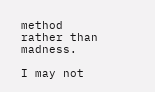method rather than madness.

I may not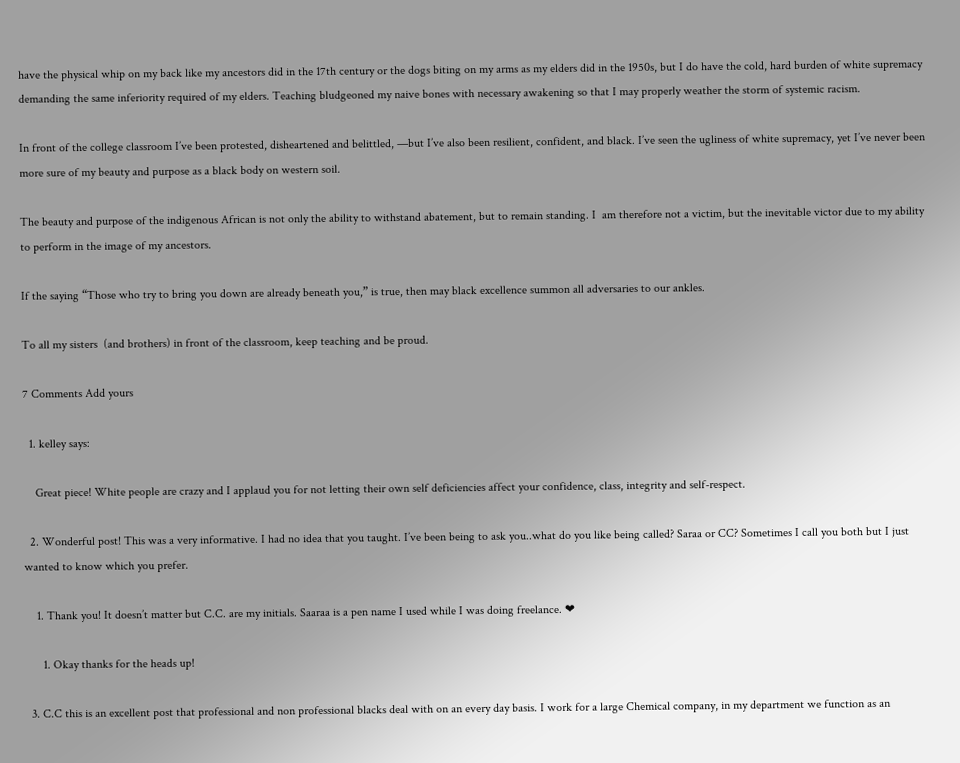have the physical whip on my back like my ancestors did in the 17th century or the dogs biting on my arms as my elders did in the 1950s, but I do have the cold, hard burden of white supremacy demanding the same inferiority required of my elders. Teaching bludgeoned my naive bones with necessary awakening so that I may properly weather the storm of systemic racism.

In front of the college classroom I’ve been protested, disheartened and belittled, —but I’ve also been resilient, confident, and black. I’ve seen the ugliness of white supremacy, yet I’ve never been more sure of my beauty and purpose as a black body on western soil.

The beauty and purpose of the indigenous African is not only the ability to withstand abatement, but to remain standing. I  am therefore not a victim, but the inevitable victor due to my ability to perform in the image of my ancestors.

If the saying “Those who try to bring you down are already beneath you,” is true, then may black excellence summon all adversaries to our ankles.

To all my sisters  (and brothers) in front of the classroom, keep teaching and be proud.

7 Comments Add yours

  1. kelley says:

    Great piece! White people are crazy and I applaud you for not letting their own self deficiencies affect your confidence, class, integrity and self-respect.

  2. Wonderful post! This was a very informative. I had no idea that you taught. I’ve been being to ask you..what do you like being called? Saraa or CC? Sometimes I call you both but I just wanted to know which you prefer.

    1. Thank you! It doesn’t matter but C.C. are my initials. Saaraa is a pen name I used while I was doing freelance. ❤

      1. Okay thanks for the heads up!

  3. C.C this is an excellent post that professional and non professional blacks deal with on an every day basis. I work for a large Chemical company, in my department we function as an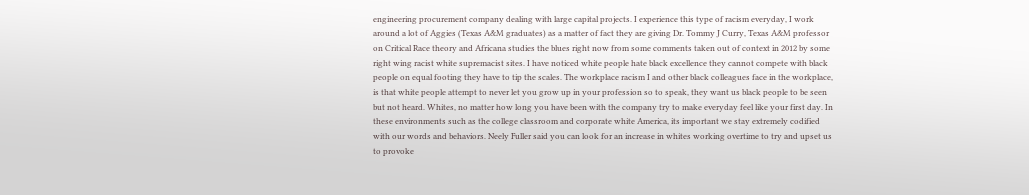engineering procurement company dealing with large capital projects. I experience this type of racism everyday, I work around a lot of Aggies (Texas A&M graduates) as a matter of fact they are giving Dr. Tommy J Curry, Texas A&M professor on Critical Race theory and Africana studies the blues right now from some comments taken out of context in 2012 by some right wing racist white supremacist sites. I have noticed white people hate black excellence they cannot compete with black people on equal footing they have to tip the scales. The workplace racism I and other black colleagues face in the workplace, is that white people attempt to never let you grow up in your profession so to speak, they want us black people to be seen but not heard. Whites, no matter how long you have been with the company try to make everyday feel like your first day. In these environments such as the college classroom and corporate white America, its important we stay extremely codified with our words and behaviors. Neely Fuller said you can look for an increase in whites working overtime to try and upset us to provoke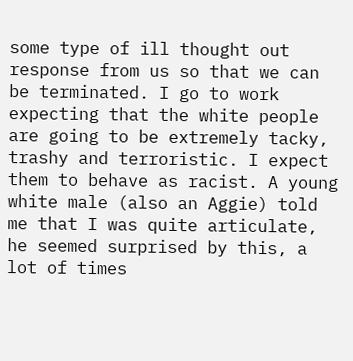some type of ill thought out response from us so that we can be terminated. I go to work expecting that the white people are going to be extremely tacky, trashy and terroristic. I expect them to behave as racist. A young white male (also an Aggie) told me that I was quite articulate, he seemed surprised by this, a lot of times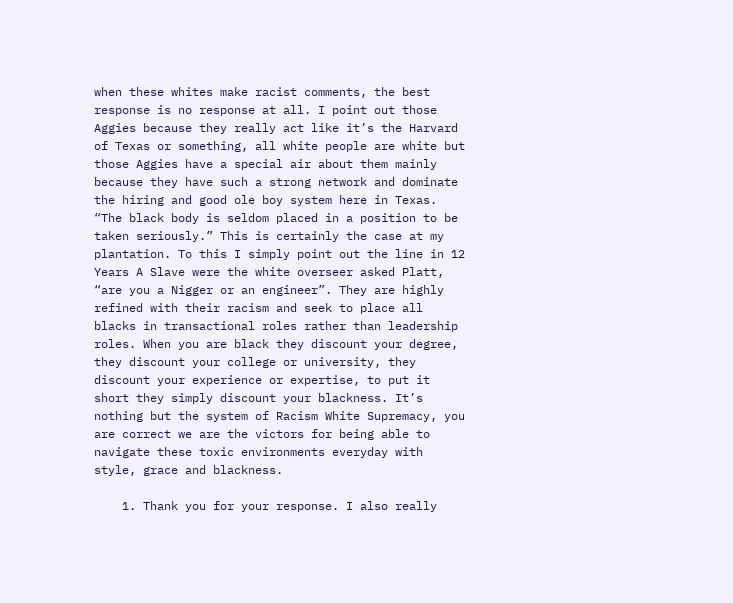when these whites make racist comments, the best response is no response at all. I point out those Aggies because they really act like it’s the Harvard of Texas or something, all white people are white but those Aggies have a special air about them mainly because they have such a strong network and dominate the hiring and good ole boy system here in Texas. “The black body is seldom placed in a position to be taken seriously.” This is certainly the case at my plantation. To this I simply point out the line in 12 Years A Slave were the white overseer asked Platt, “are you a Nigger or an engineer”. They are highly refined with their racism and seek to place all blacks in transactional roles rather than leadership roles. When you are black they discount your degree, they discount your college or university, they discount your experience or expertise, to put it short they simply discount your blackness. It’s nothing but the system of Racism White Supremacy, you are correct we are the victors for being able to navigate these toxic environments everyday with style, grace and blackness.

    1. Thank you for your response. I also really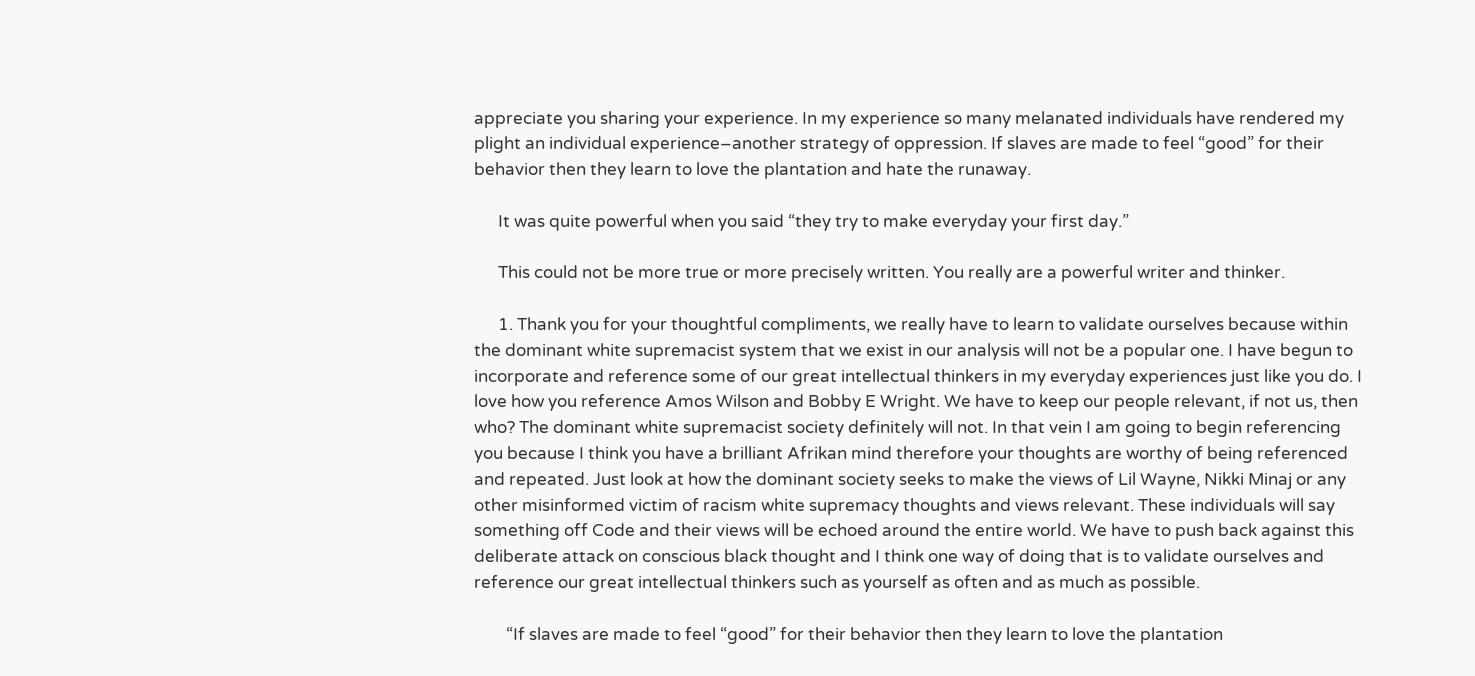appreciate you sharing your experience. In my experience so many melanated individuals have rendered my plight an individual experience–another strategy of oppression. If slaves are made to feel “good” for their behavior then they learn to love the plantation and hate the runaway.

      It was quite powerful when you said “they try to make everyday your first day.”

      This could not be more true or more precisely written. You really are a powerful writer and thinker.

      1. Thank you for your thoughtful compliments, we really have to learn to validate ourselves because within the dominant white supremacist system that we exist in our analysis will not be a popular one. I have begun to incorporate and reference some of our great intellectual thinkers in my everyday experiences just like you do. I love how you reference Amos Wilson and Bobby E Wright. We have to keep our people relevant, if not us, then who? The dominant white supremacist society definitely will not. In that vein I am going to begin referencing you because I think you have a brilliant Afrikan mind therefore your thoughts are worthy of being referenced and repeated. Just look at how the dominant society seeks to make the views of Lil Wayne, Nikki Minaj or any other misinformed victim of racism white supremacy thoughts and views relevant. These individuals will say something off Code and their views will be echoed around the entire world. We have to push back against this deliberate attack on conscious black thought and I think one way of doing that is to validate ourselves and reference our great intellectual thinkers such as yourself as often and as much as possible.

        “If slaves are made to feel “good” for their behavior then they learn to love the plantation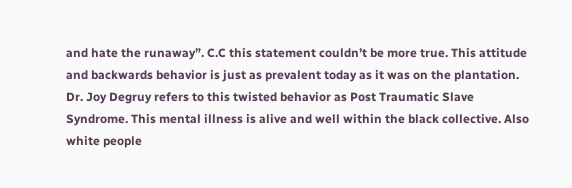and hate the runaway”. C.C this statement couldn’t be more true. This attitude and backwards behavior is just as prevalent today as it was on the plantation. Dr. Joy Degruy refers to this twisted behavior as Post Traumatic Slave Syndrome. This mental illness is alive and well within the black collective. Also white people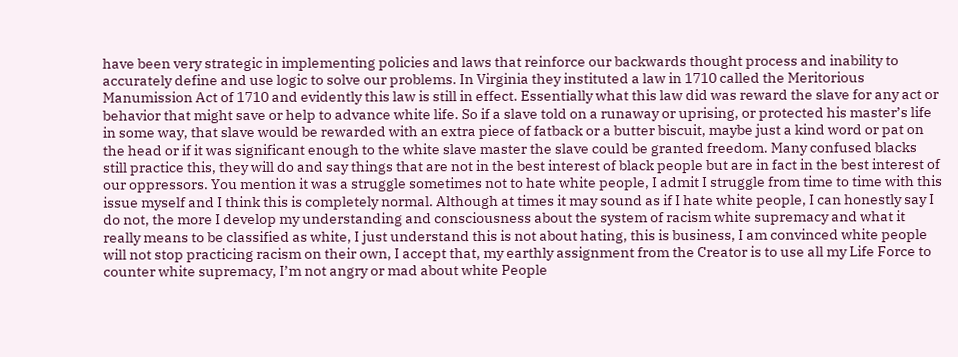have been very strategic in implementing policies and laws that reinforce our backwards thought process and inability to accurately define and use logic to solve our problems. In Virginia they instituted a law in 1710 called the Meritorious Manumission Act of 1710 and evidently this law is still in effect. Essentially what this law did was reward the slave for any act or behavior that might save or help to advance white life. So if a slave told on a runaway or uprising, or protected his master’s life in some way, that slave would be rewarded with an extra piece of fatback or a butter biscuit, maybe just a kind word or pat on the head or if it was significant enough to the white slave master the slave could be granted freedom. Many confused blacks still practice this, they will do and say things that are not in the best interest of black people but are in fact in the best interest of our oppressors. You mention it was a struggle sometimes not to hate white people, I admit I struggle from time to time with this issue myself and I think this is completely normal. Although at times it may sound as if I hate white people, I can honestly say I do not, the more I develop my understanding and consciousness about the system of racism white supremacy and what it really means to be classified as white, I just understand this is not about hating, this is business, I am convinced white people will not stop practicing racism on their own, I accept that, my earthly assignment from the Creator is to use all my Life Force to counter white supremacy, I’m not angry or mad about white People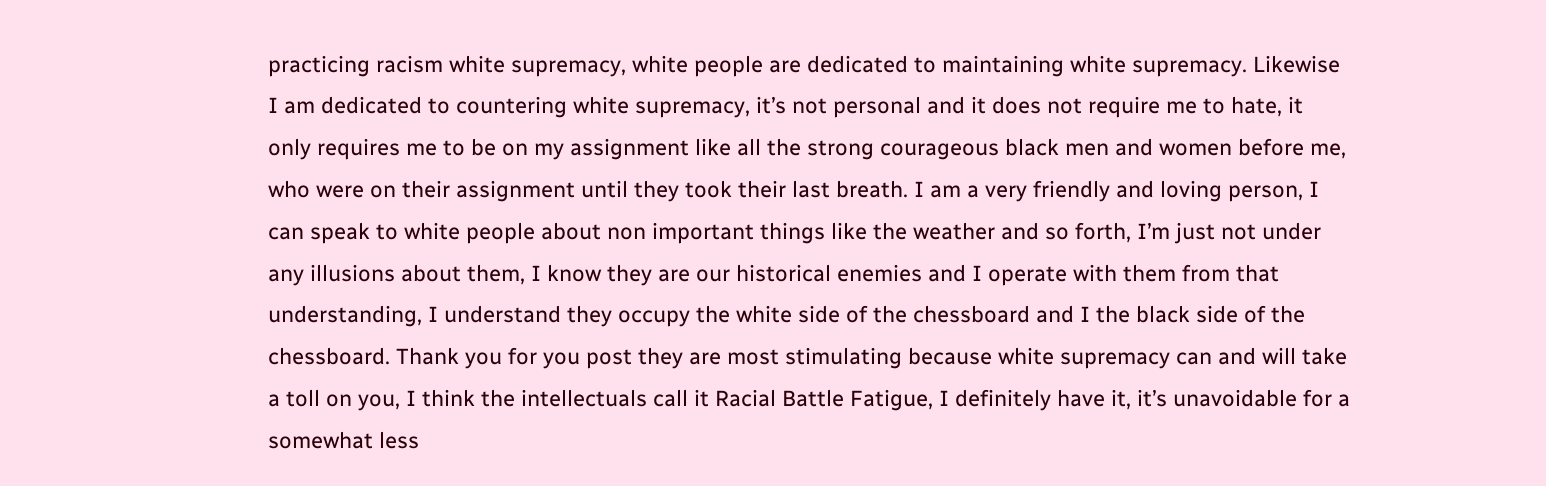practicing racism white supremacy, white people are dedicated to maintaining white supremacy. Likewise I am dedicated to countering white supremacy, it’s not personal and it does not require me to hate, it only requires me to be on my assignment like all the strong courageous black men and women before me, who were on their assignment until they took their last breath. I am a very friendly and loving person, I can speak to white people about non important things like the weather and so forth, I’m just not under any illusions about them, I know they are our historical enemies and I operate with them from that understanding, I understand they occupy the white side of the chessboard and I the black side of the chessboard. Thank you for you post they are most stimulating because white supremacy can and will take a toll on you, I think the intellectuals call it Racial Battle Fatigue, I definitely have it, it’s unavoidable for a somewhat less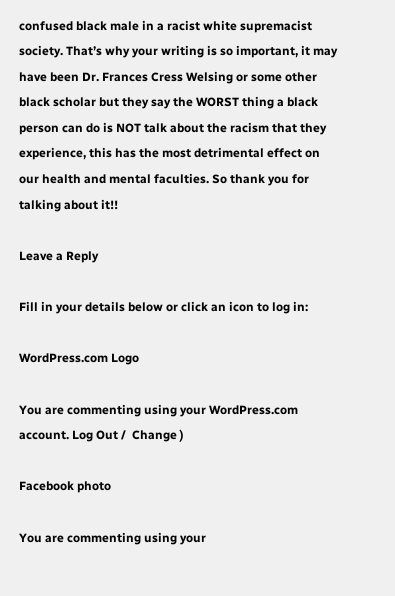confused black male in a racist white supremacist society. That’s why your writing is so important, it may have been Dr. Frances Cress Welsing or some other black scholar but they say the WORST thing a black person can do is NOT talk about the racism that they experience, this has the most detrimental effect on our health and mental faculties. So thank you for talking about it!!

Leave a Reply

Fill in your details below or click an icon to log in:

WordPress.com Logo

You are commenting using your WordPress.com account. Log Out /  Change )

Facebook photo

You are commenting using your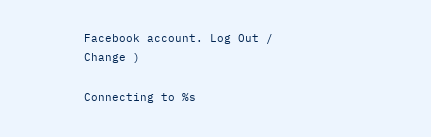Facebook account. Log Out /  Change )

Connecting to %s